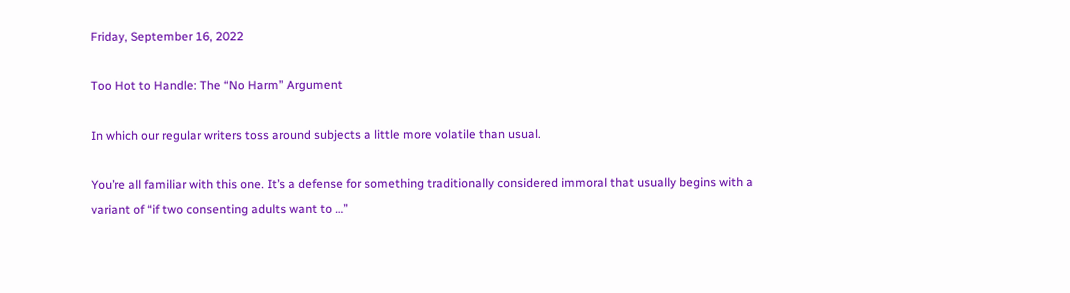Friday, September 16, 2022

Too Hot to Handle: The “No Harm” Argument

In which our regular writers toss around subjects a little more volatile than usual.

You’re all familiar with this one. It’s a defense for something traditionally considered immoral that usually begins with a variant of “if two consenting adults want to …”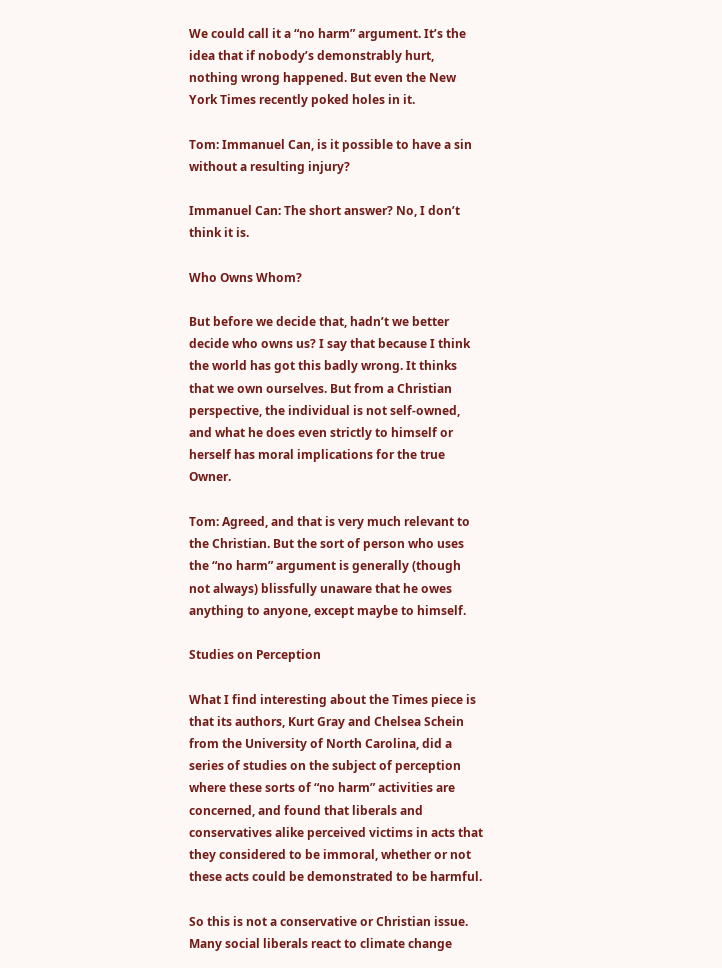We could call it a “no harm” argument. It’s the idea that if nobody’s demonstrably hurt, nothing wrong happened. But even the New York Times recently poked holes in it.

Tom: Immanuel Can, is it possible to have a sin without a resulting injury?

Immanuel Can: The short answer? No, I don’t think it is.

Who Owns Whom?

But before we decide that, hadn’t we better decide who owns us? I say that because I think the world has got this badly wrong. It thinks that we own ourselves. But from a Christian perspective, the individual is not self-owned, and what he does even strictly to himself or herself has moral implications for the true Owner.

Tom: Agreed, and that is very much relevant to the Christian. But the sort of person who uses the “no harm” argument is generally (though not always) blissfully unaware that he owes anything to anyone, except maybe to himself.

Studies on Perception

What I find interesting about the Times piece is that its authors, Kurt Gray and Chelsea Schein from the University of North Carolina, did a series of studies on the subject of perception where these sorts of “no harm” activities are concerned, and found that liberals and conservatives alike perceived victims in acts that they considered to be immoral, whether or not these acts could be demonstrated to be harmful.

So this is not a conservative or Christian issue. Many social liberals react to climate change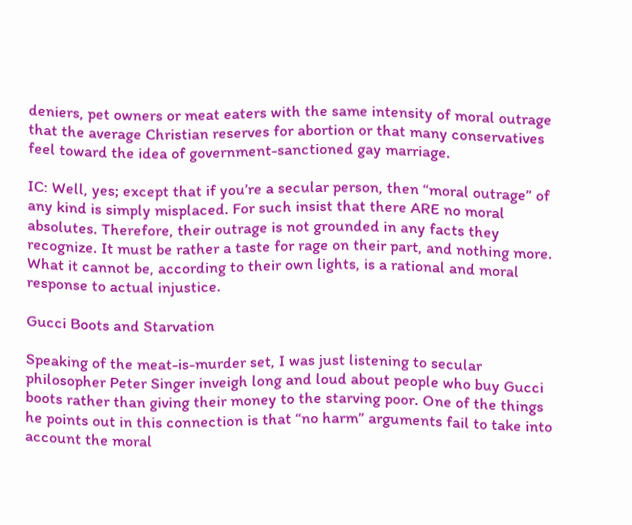deniers, pet owners or meat eaters with the same intensity of moral outrage that the average Christian reserves for abortion or that many conservatives feel toward the idea of government-sanctioned gay marriage.

IC: Well, yes; except that if you’re a secular person, then “moral outrage” of any kind is simply misplaced. For such insist that there ARE no moral absolutes. Therefore, their outrage is not grounded in any facts they recognize. It must be rather a taste for rage on their part, and nothing more. What it cannot be, according to their own lights, is a rational and moral response to actual injustice.

Gucci Boots and Starvation

Speaking of the meat-is-murder set, I was just listening to secular philosopher Peter Singer inveigh long and loud about people who buy Gucci boots rather than giving their money to the starving poor. One of the things he points out in this connection is that “no harm” arguments fail to take into account the moral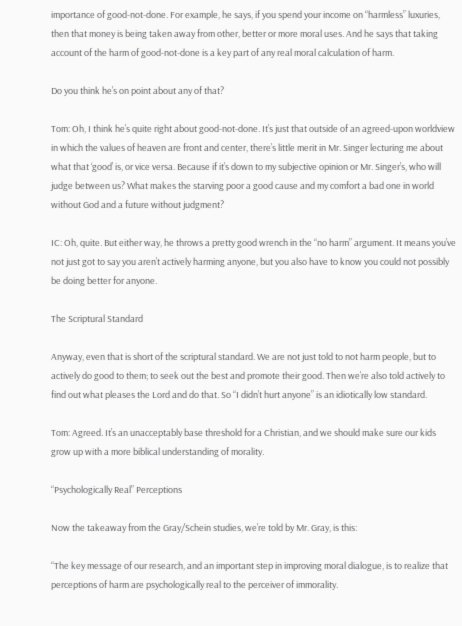importance of good-not-done. For example, he says, if you spend your income on “harmless” luxuries, then that money is being taken away from other, better or more moral uses. And he says that taking account of the harm of good-not-done is a key part of any real moral calculation of harm.

Do you think he’s on point about any of that?

Tom: Oh, I think he’s quite right about good-not-done. It’s just that outside of an agreed-upon worldview in which the values of heaven are front and center, there’s little merit in Mr. Singer lecturing me about what that ‘good’ is, or vice versa. Because if it’s down to my subjective opinion or Mr. Singer’s, who will judge between us? What makes the starving poor a good cause and my comfort a bad one in world without God and a future without judgment?

IC: Oh, quite. But either way, he throws a pretty good wrench in the “no harm” argument. It means you’ve not just got to say you aren’t actively harming anyone, but you also have to know you could not possibly be doing better for anyone.

The Scriptural Standard

Anyway, even that is short of the scriptural standard. We are not just told to not harm people, but to actively do good to them; to seek out the best and promote their good. Then we’re also told actively to find out what pleases the Lord and do that. So “I didn’t hurt anyone” is an idiotically low standard.

Tom: Agreed. It’s an unacceptably base threshold for a Christian, and we should make sure our kids grow up with a more biblical understanding of morality.

“Psychologically Real” Perceptions

Now the takeaway from the Gray/Schein studies, we’re told by Mr. Gray, is this:

“The key message of our research, and an important step in improving moral dialogue, is to realize that perceptions of harm are psychologically real to the perceiver of immorality.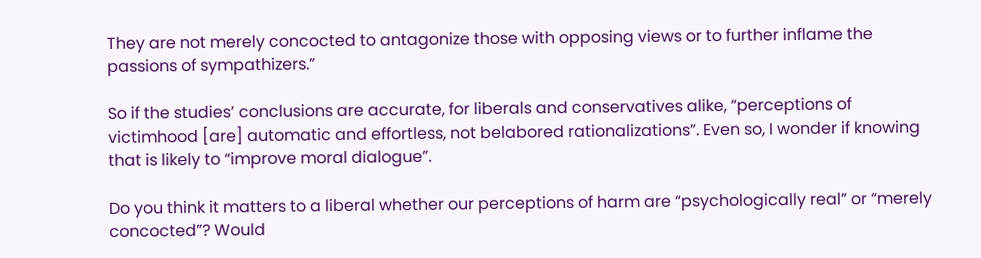They are not merely concocted to antagonize those with opposing views or to further inflame the passions of sympathizers.”

So if the studies’ conclusions are accurate, for liberals and conservatives alike, “perceptions of victimhood [are] automatic and effortless, not belabored rationalizations”. Even so, I wonder if knowing that is likely to “improve moral dialogue”.

Do you think it matters to a liberal whether our perceptions of harm are “psychologically real” or “merely concocted”? Would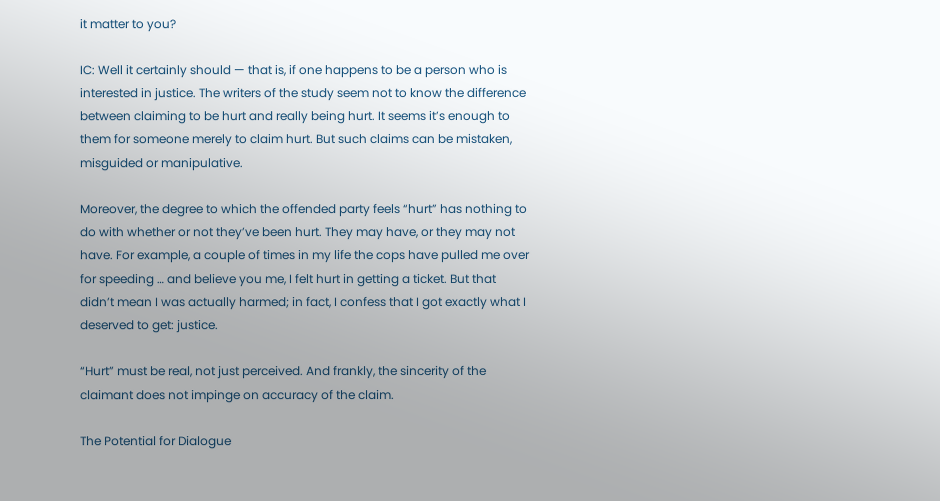it matter to you?

IC: Well it certainly should — that is, if one happens to be a person who is interested in justice. The writers of the study seem not to know the difference between claiming to be hurt and really being hurt. It seems it’s enough to them for someone merely to claim hurt. But such claims can be mistaken, misguided or manipulative.

Moreover, the degree to which the offended party feels “hurt” has nothing to do with whether or not they’ve been hurt. They may have, or they may not have. For example, a couple of times in my life the cops have pulled me over for speeding … and believe you me, I felt hurt in getting a ticket. But that didn’t mean I was actually harmed; in fact, I confess that I got exactly what I deserved to get: justice.

“Hurt” must be real, not just perceived. And frankly, the sincerity of the claimant does not impinge on accuracy of the claim.

The Potential for Dialogue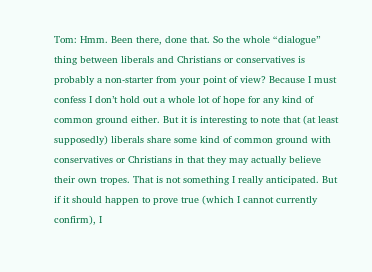Tom: Hmm. Been there, done that. So the whole “dialogue” thing between liberals and Christians or conservatives is probably a non-starter from your point of view? Because I must confess I don’t hold out a whole lot of hope for any kind of common ground either. But it is interesting to note that (at least supposedly) liberals share some kind of common ground with conservatives or Christians in that they may actually believe their own tropes. That is not something I really anticipated. But if it should happen to prove true (which I cannot currently confirm), I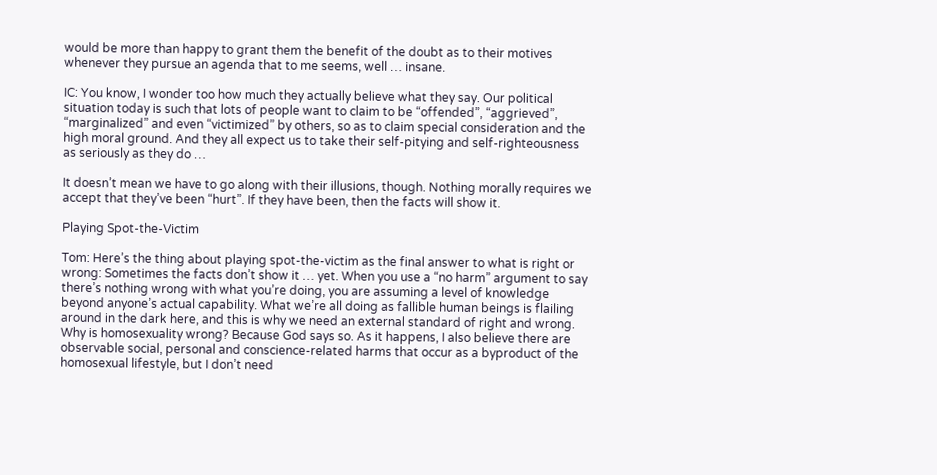would be more than happy to grant them the benefit of the doubt as to their motives whenever they pursue an agenda that to me seems, well … insane.

IC: You know, I wonder too how much they actually believe what they say. Our political situation today is such that lots of people want to claim to be “offended”, “aggrieved”, “marginalized” and even “victimized” by others, so as to claim special consideration and the high moral ground. And they all expect us to take their self-pitying and self-righteousness as seriously as they do …

It doesn’t mean we have to go along with their illusions, though. Nothing morally requires we accept that they’ve been “hurt”. If they have been, then the facts will show it.

Playing Spot-the-Victim

Tom: Here’s the thing about playing spot-the-victim as the final answer to what is right or wrong: Sometimes the facts don’t show it … yet. When you use a “no harm” argument to say there’s nothing wrong with what you’re doing, you are assuming a level of knowledge beyond anyone’s actual capability. What we’re all doing as fallible human beings is flailing around in the dark here, and this is why we need an external standard of right and wrong. Why is homosexuality wrong? Because God says so. As it happens, I also believe there are observable social, personal and conscience-related harms that occur as a byproduct of the homosexual lifestyle, but I don’t need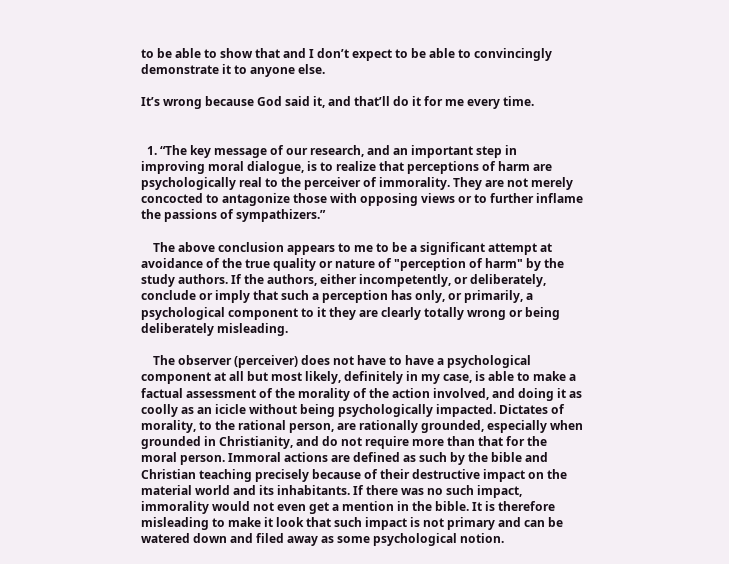to be able to show that and I don’t expect to be able to convincingly demonstrate it to anyone else.

It’s wrong because God said it, and that’ll do it for me every time.


  1. “The key message of our research, and an important step in improving moral dialogue, is to realize that perceptions of harm are psychologically real to the perceiver of immorality. They are not merely concocted to antagonize those with opposing views or to further inflame the passions of sympathizers.”

    The above conclusion appears to me to be a significant attempt at avoidance of the true quality or nature of "perception of harm" by the study authors. If the authors, either incompetently, or deliberately, conclude or imply that such a perception has only, or primarily, a psychological component to it they are clearly totally wrong or being deliberately misleading.

    The observer (perceiver) does not have to have a psychological component at all but most likely, definitely in my case, is able to make a factual assessment of the morality of the action involved, and doing it as coolly as an icicle without being psychologically impacted. Dictates of morality, to the rational person, are rationally grounded, especially when grounded in Christianity, and do not require more than that for the moral person. Immoral actions are defined as such by the bible and Christian teaching precisely because of their destructive impact on the material world and its inhabitants. If there was no such impact, immorality would not even get a mention in the bible. It is therefore misleading to make it look that such impact is not primary and can be watered down and filed away as some psychological notion.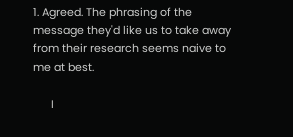1. Agreed. The phrasing of the message they'd like us to take away from their research seems naive to me at best.

      I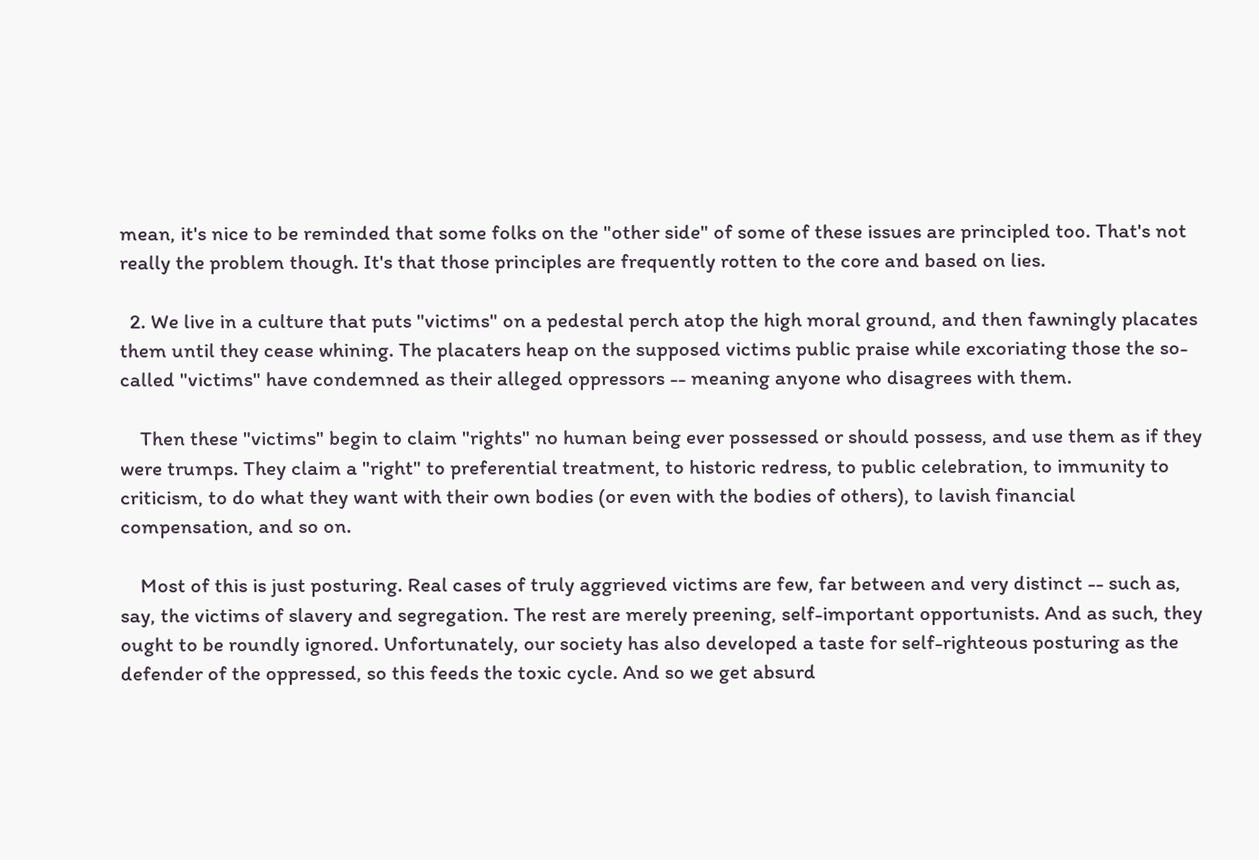mean, it's nice to be reminded that some folks on the "other side" of some of these issues are principled too. That's not really the problem though. It's that those principles are frequently rotten to the core and based on lies.

  2. We live in a culture that puts "victims" on a pedestal perch atop the high moral ground, and then fawningly placates them until they cease whining. The placaters heap on the supposed victims public praise while excoriating those the so-called "victims" have condemned as their alleged oppressors -- meaning anyone who disagrees with them.

    Then these "victims" begin to claim "rights" no human being ever possessed or should possess, and use them as if they were trumps. They claim a "right" to preferential treatment, to historic redress, to public celebration, to immunity to criticism, to do what they want with their own bodies (or even with the bodies of others), to lavish financial compensation, and so on.

    Most of this is just posturing. Real cases of truly aggrieved victims are few, far between and very distinct -- such as, say, the victims of slavery and segregation. The rest are merely preening, self-important opportunists. And as such, they ought to be roundly ignored. Unfortunately, our society has also developed a taste for self-righteous posturing as the defender of the oppressed, so this feeds the toxic cycle. And so we get absurd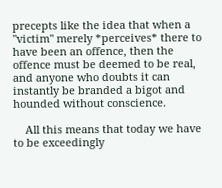precepts like the idea that when a "victim" merely *perceives* there to have been an offence, then the offence must be deemed to be real, and anyone who doubts it can instantly be branded a bigot and hounded without conscience.

    All this means that today we have to be exceedingly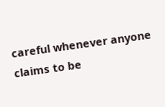careful whenever anyone claims to be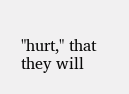"hurt," that they will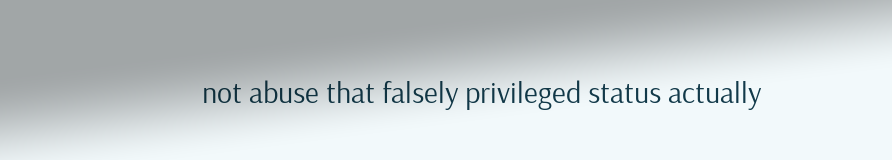not abuse that falsely privileged status actually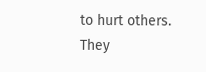to hurt others. They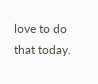love to do that today.